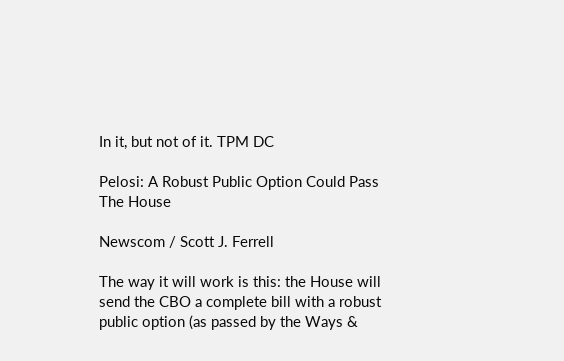In it, but not of it. TPM DC

Pelosi: A Robust Public Option Could Pass The House

Newscom / Scott J. Ferrell

The way it will work is this: the House will send the CBO a complete bill with a robust public option (as passed by the Ways &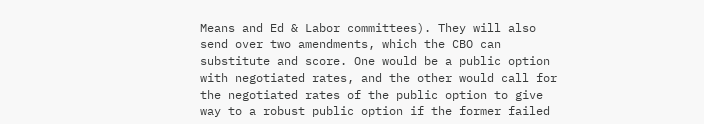Means and Ed & Labor committees). They will also send over two amendments, which the CBO can substitute and score. One would be a public option with negotiated rates, and the other would call for the negotiated rates of the public option to give way to a robust public option if the former failed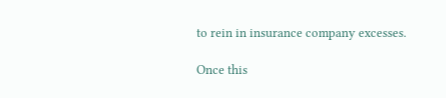to rein in insurance company excesses.

Once this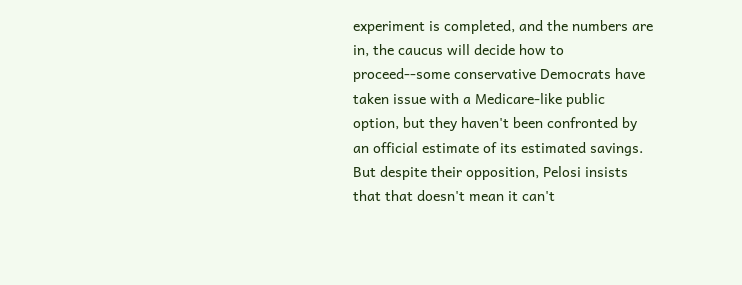experiment is completed, and the numbers are in, the caucus will decide how to proceed--some conservative Democrats have taken issue with a Medicare-like public option, but they haven't been confronted by an official estimate of its estimated savings. But despite their opposition, Pelosi insists that that doesn't mean it can't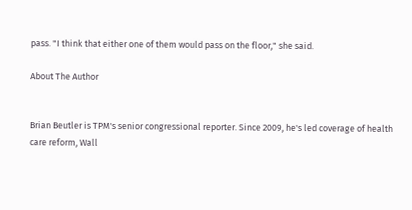pass. "I think that either one of them would pass on the floor," she said.

About The Author


Brian Beutler is TPM's senior congressional reporter. Since 2009, he's led coverage of health care reform, Wall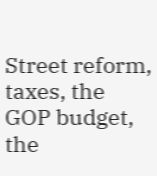Street reform, taxes, the GOP budget, the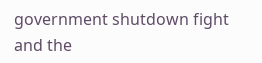government shutdown fight and the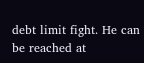debt limit fight. He can be reached at